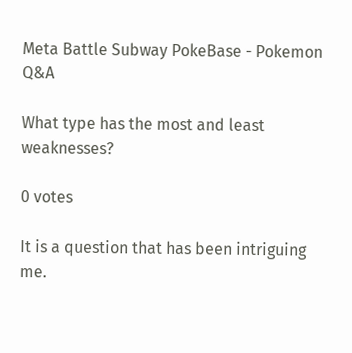Meta Battle Subway PokeBase - Pokemon Q&A

What type has the most and least weaknesses?

0 votes

It is a question that has been intriguing me.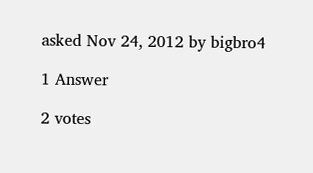asked Nov 24, 2012 by bigbro4

1 Answer

2 votes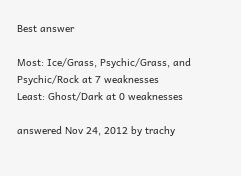Best answer

Most: Ice/Grass, Psychic/Grass, and Psychic/Rock at 7 weaknesses
Least: Ghost/Dark at 0 weaknesses

answered Nov 24, 2012 by trachy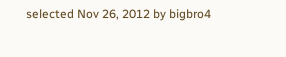selected Nov 26, 2012 by bigbro4